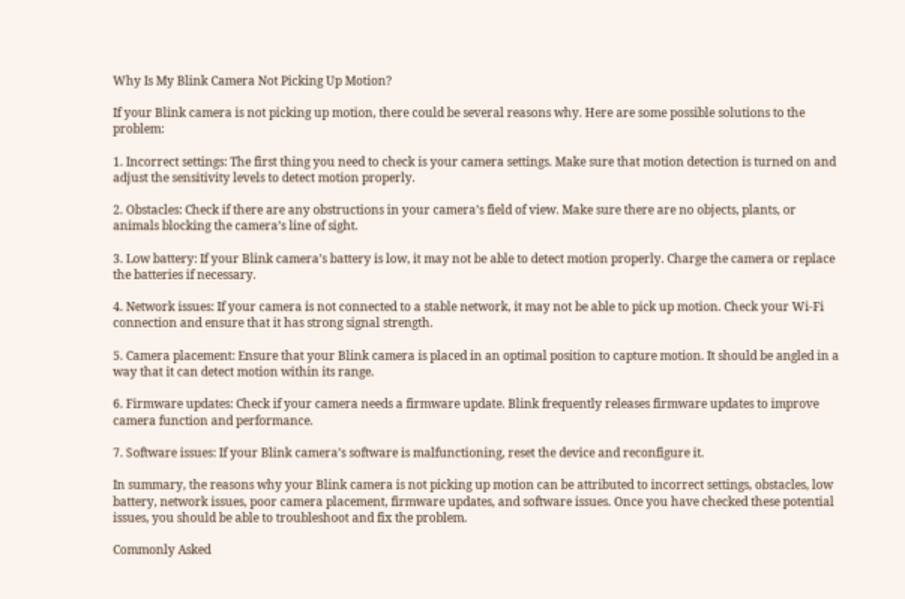Why Is My Blink Camera Not Picking Up Motion?

If your Blink camera is not picking up motion, there could be several reasons why. Here are some possible solutions to the problem:

1. Incorrect settings: The first thing you need to check is your camera settings. Make sure that motion detection is turned on and adjust the sensitivity levels to detect motion properly.

2. Obstacles: Check if there are any obstructions in your camera’s field of view. Make sure there are no objects, plants, or animals blocking the camera’s line of sight.

3. Low battery: If your Blink camera’s battery is low, it may not be able to detect motion properly. Charge the camera or replace the batteries if necessary.

4. Network issues: If your camera is not connected to a stable network, it may not be able to pick up motion. Check your Wi-Fi connection and ensure that it has strong signal strength.

5. Camera placement: Ensure that your Blink camera is placed in an optimal position to capture motion. It should be angled in a way that it can detect motion within its range.

6. Firmware updates: Check if your camera needs a firmware update. Blink frequently releases firmware updates to improve camera function and performance.

7. Software issues: If your Blink camera’s software is malfunctioning, reset the device and reconfigure it.

In summary, the reasons why your Blink camera is not picking up motion can be attributed to incorrect settings, obstacles, low battery, network issues, poor camera placement, firmware updates, and software issues. Once you have checked these potential issues, you should be able to troubleshoot and fix the problem.

Commonly Asked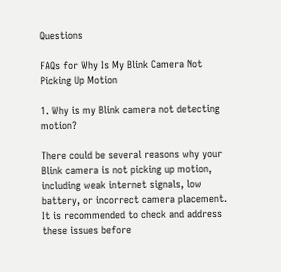Questions

FAQs for Why Is My Blink Camera Not Picking Up Motion

1. Why is my Blink camera not detecting motion?

There could be several reasons why your Blink camera is not picking up motion, including weak internet signals, low battery, or incorrect camera placement. It is recommended to check and address these issues before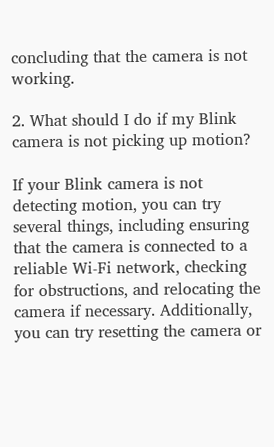concluding that the camera is not working.

2. What should I do if my Blink camera is not picking up motion?

If your Blink camera is not detecting motion, you can try several things, including ensuring that the camera is connected to a reliable Wi-Fi network, checking for obstructions, and relocating the camera if necessary. Additionally, you can try resetting the camera or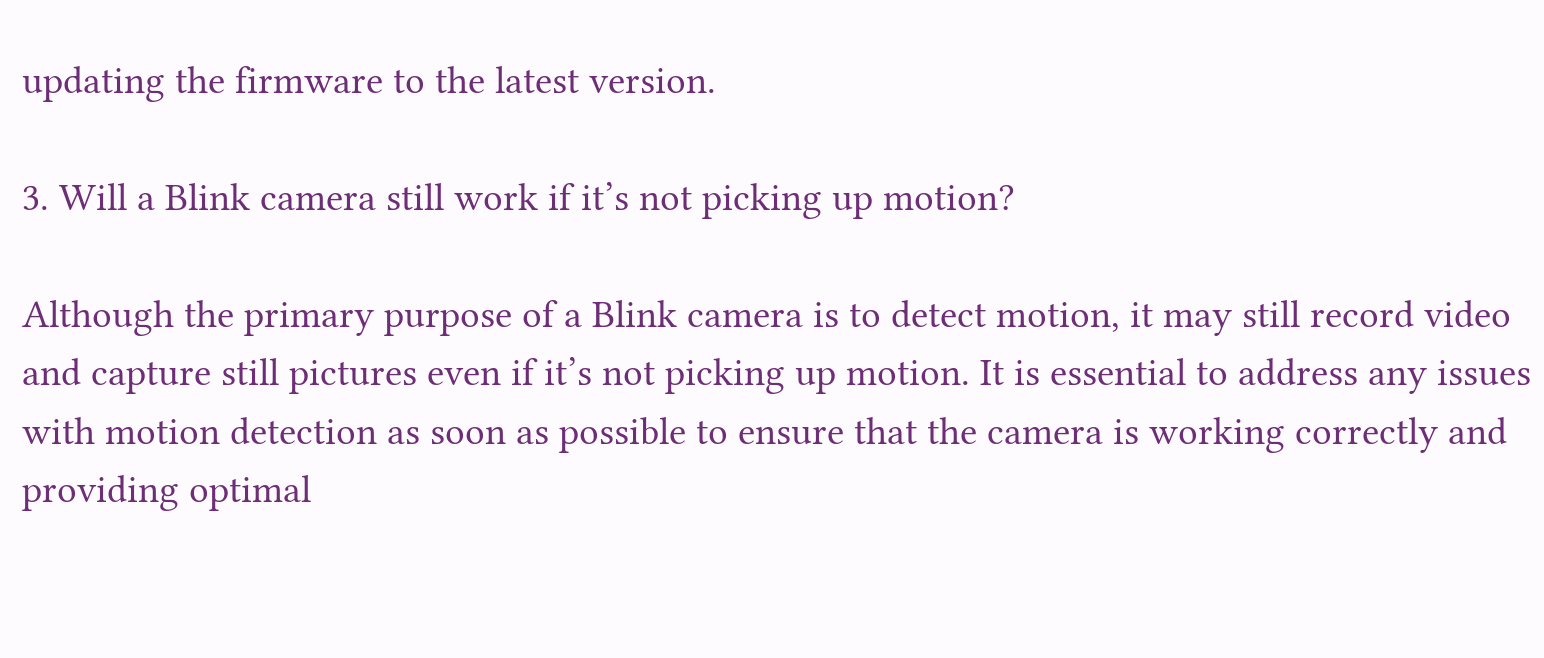updating the firmware to the latest version.

3. Will a Blink camera still work if it’s not picking up motion?

Although the primary purpose of a Blink camera is to detect motion, it may still record video and capture still pictures even if it’s not picking up motion. It is essential to address any issues with motion detection as soon as possible to ensure that the camera is working correctly and providing optimal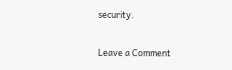security.

Leave a Comment